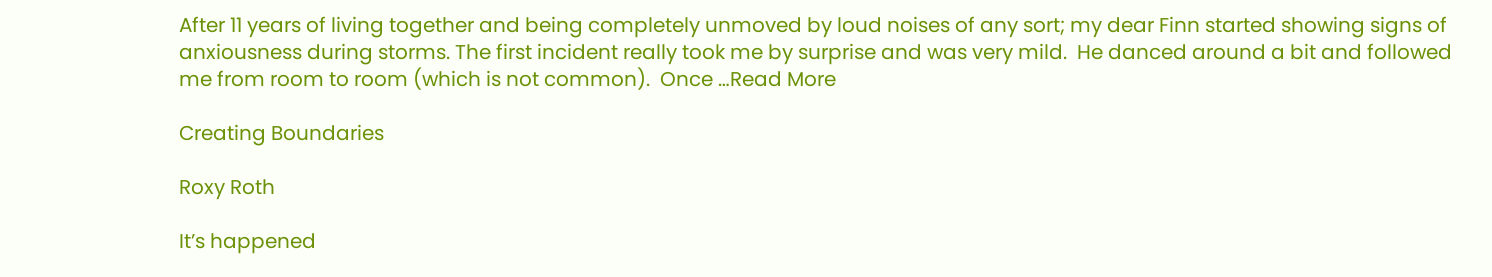After 11 years of living together and being completely unmoved by loud noises of any sort; my dear Finn started showing signs of anxiousness during storms. The first incident really took me by surprise and was very mild.  He danced around a bit and followed me from room to room (which is not common).  Once …Read More

Creating Boundaries

Roxy Roth

It’s happened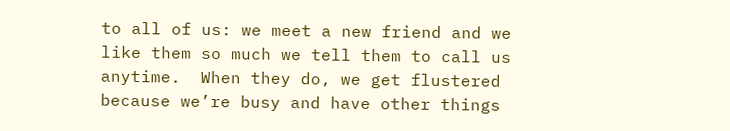to all of us: we meet a new friend and we like them so much we tell them to call us anytime.  When they do, we get flustered because we’re busy and have other things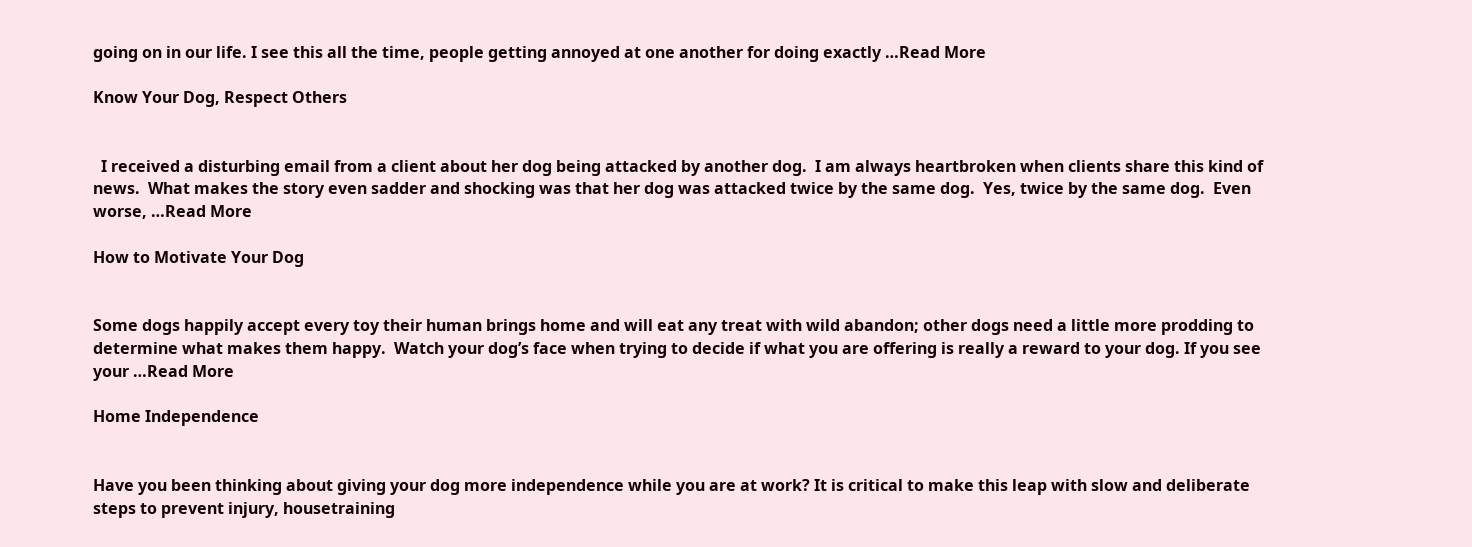going on in our life. I see this all the time, people getting annoyed at one another for doing exactly …Read More

Know Your Dog, Respect Others


  I received a disturbing email from a client about her dog being attacked by another dog.  I am always heartbroken when clients share this kind of news.  What makes the story even sadder and shocking was that her dog was attacked twice by the same dog.  Yes, twice by the same dog.  Even worse, …Read More

How to Motivate Your Dog


Some dogs happily accept every toy their human brings home and will eat any treat with wild abandon; other dogs need a little more prodding to determine what makes them happy.  Watch your dog’s face when trying to decide if what you are offering is really a reward to your dog. If you see your …Read More

Home Independence


Have you been thinking about giving your dog more independence while you are at work? It is critical to make this leap with slow and deliberate steps to prevent injury, housetraining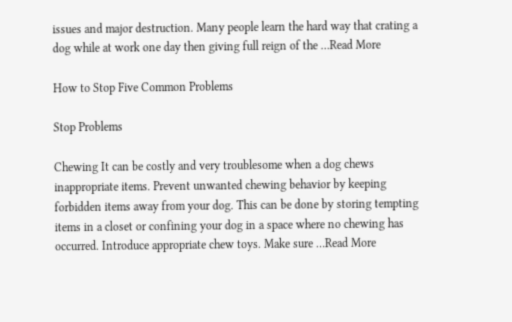issues and major destruction. Many people learn the hard way that crating a dog while at work one day then giving full reign of the …Read More

How to Stop Five Common Problems

Stop Problems

Chewing It can be costly and very troublesome when a dog chews inappropriate items. Prevent unwanted chewing behavior by keeping forbidden items away from your dog. This can be done by storing tempting items in a closet or confining your dog in a space where no chewing has occurred. Introduce appropriate chew toys. Make sure …Read More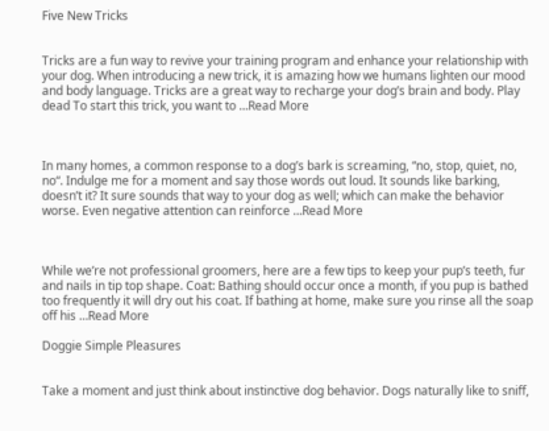Five New Tricks


Tricks are a fun way to revive your training program and enhance your relationship with your dog. When introducing a new trick, it is amazing how we humans lighten our mood and body language. Tricks are a great way to recharge your dog’s brain and body. Play dead To start this trick, you want to …Read More



In many homes, a common response to a dog’s bark is screaming, “no, stop, quiet, no, no“. Indulge me for a moment and say those words out loud. It sounds like barking, doesn’t it? It sure sounds that way to your dog as well; which can make the behavior worse. Even negative attention can reinforce …Read More



While we’re not professional groomers, here are a few tips to keep your pup’s teeth, fur and nails in tip top shape. Coat: Bathing should occur once a month, if you pup is bathed too frequently it will dry out his coat. If bathing at home, make sure you rinse all the soap off his …Read More

Doggie Simple Pleasures


Take a moment and just think about instinctive dog behavior. Dogs naturally like to sniff,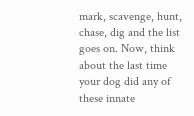mark, scavenge, hunt, chase, dig and the list goes on. Now, think about the last time your dog did any of these innate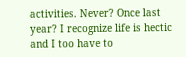activities. Never? Once last year? I recognize life is hectic and I too have to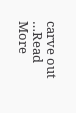carve out …Read More